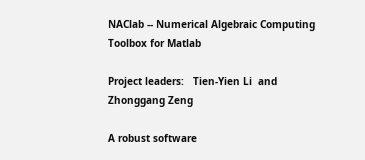NAClab -- Numerical Algebraic Computing Toolbox for Matlab

Project leaders:   Tien-Yien Li  and  Zhonggang Zeng

A robust software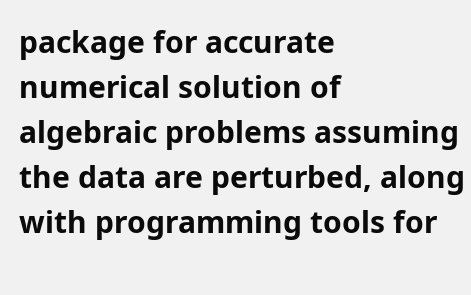package for accurate numerical solution of algebraic problems assuming the data are perturbed, along with programming tools for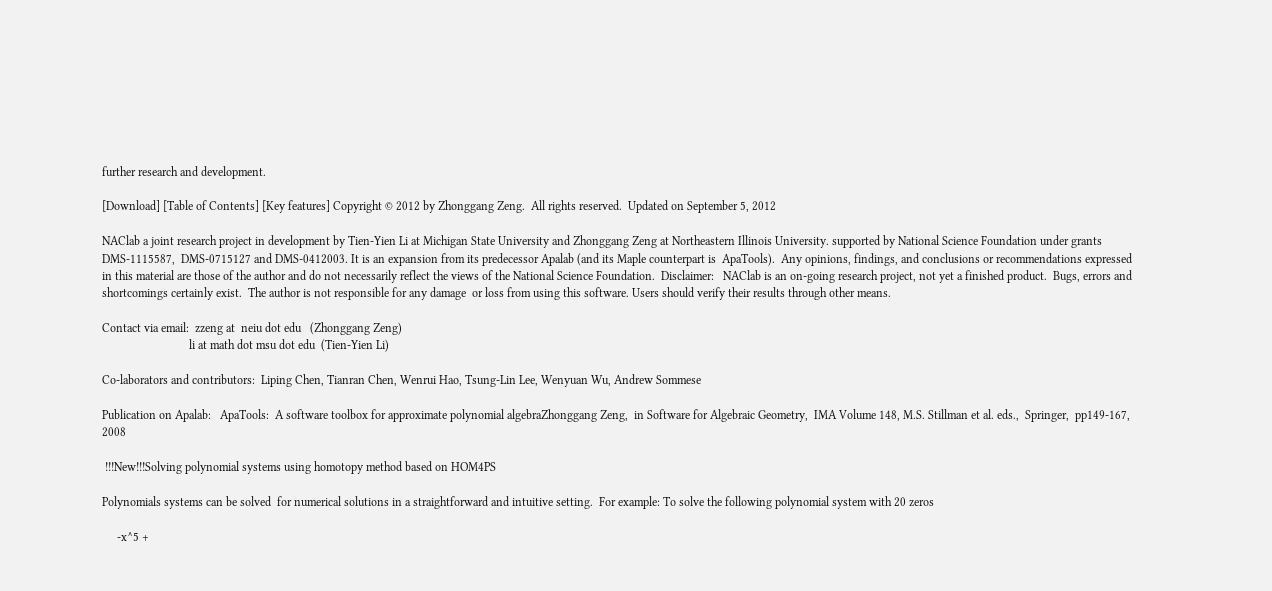further research and development.

[Download] [Table of Contents] [Key features] Copyright © 2012 by Zhonggang Zeng.  All rights reserved.  Updated on September 5, 2012

NAClab a joint research project in development by Tien-Yien Li at Michigan State University and Zhonggang Zeng at Northeastern Illinois University. supported by National Science Foundation under grants DMS-1115587,  DMS-0715127 and DMS-0412003. It is an expansion from its predecessor Apalab (and its Maple counterpart is  ApaTools).  Any opinions, findings, and conclusions or recommendations expressed in this material are those of the author and do not necessarily reflect the views of the National Science Foundation.  Disclaimer:   NAClab is an on-going research project, not yet a finished product.  Bugs, errors and shortcomings certainly exist.  The author is not responsible for any damage  or loss from using this software. Users should verify their results through other means.

Contact via email:  zzeng at  neiu dot edu   (Zhonggang Zeng)
                             li at math dot msu dot edu  (Tien-Yien Li)

Co-laborators and contributors:  Liping Chen, Tianran Chen, Wenrui Hao, Tsung-Lin Lee, Wenyuan Wu, Andrew Sommese

Publication on Apalab:   ApaTools:  A software toolbox for approximate polynomial algebraZhonggang Zeng,  in Software for Algebraic Geometry,  IMA Volume 148, M.S. Stillman et al. eds.,  Springer,  pp149-167,  2008

 !!!New!!!Solving polynomial systems using homotopy method based on HOM4PS

Polynomials systems can be solved  for numerical solutions in a straightforward and intuitive setting.  For example: To solve the following polynomial system with 20 zeros

     -x^5 +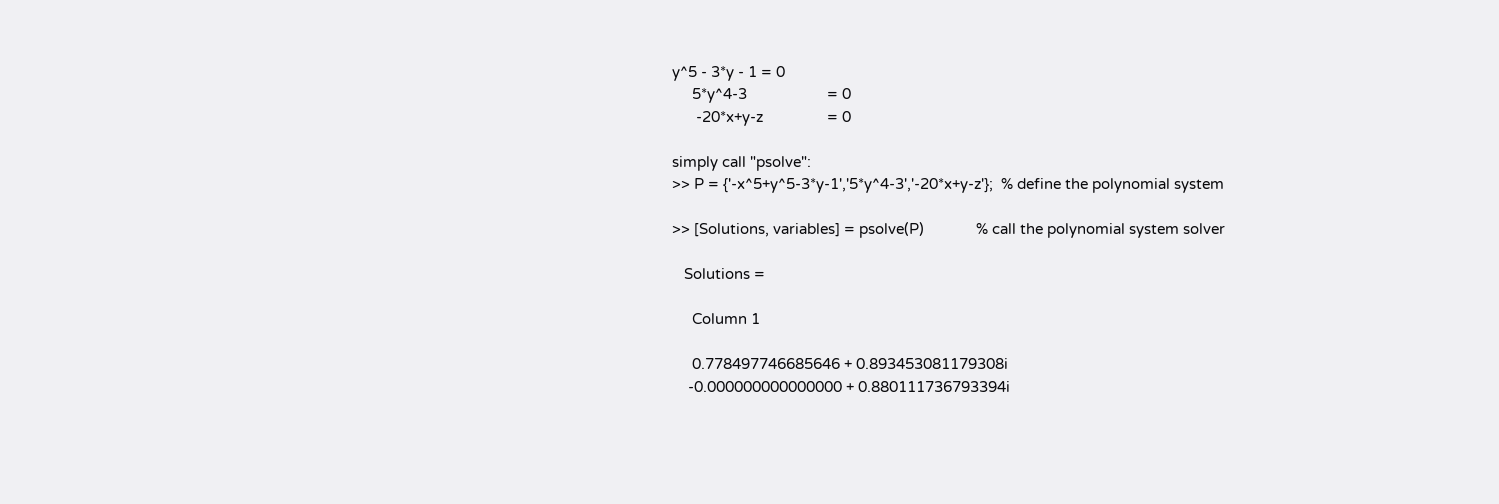y^5 - 3*y - 1 = 0
     5*y^4-3                    = 0
      -20*x+y-z                = 0

simply call "psolve":
>> P = {'-x^5+y^5-3*y-1','5*y^4-3','-20*x+y-z'};  % define the polynomial system

>> [Solutions, variables] = psolve(P)             % call the polynomial system solver

   Solutions =

     Column 1

     0.778497746685646 + 0.893453081179308i
    -0.000000000000000 + 0.880111736793394i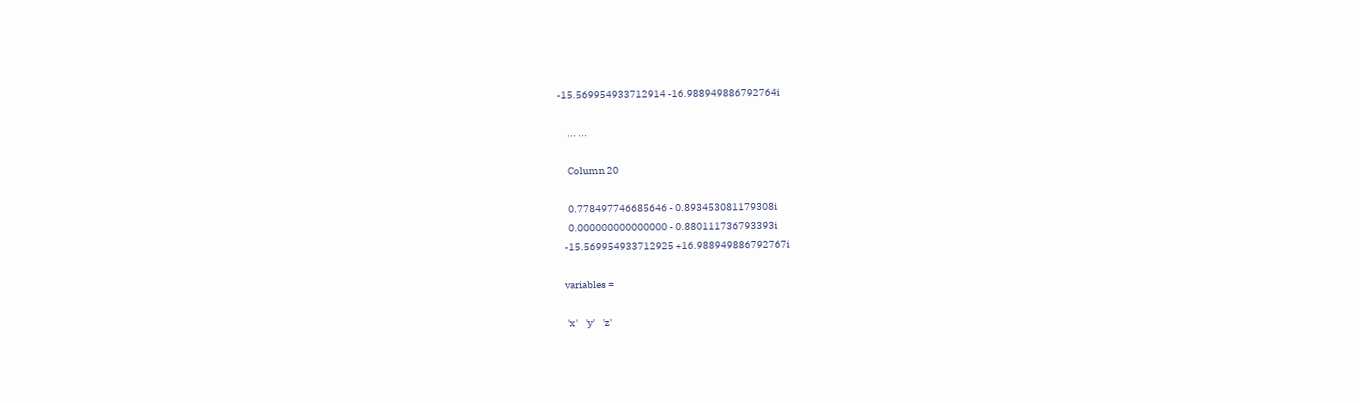-15.569954933712914 -16.988949886792764i

     ... ...

     Column 20

     0.778497746685646 - 0.893453081179308i
     0.000000000000000 - 0.880111736793393i
   -15.569954933712925 +16.988949886792767i

   variables =

    'x'    'y'    'z'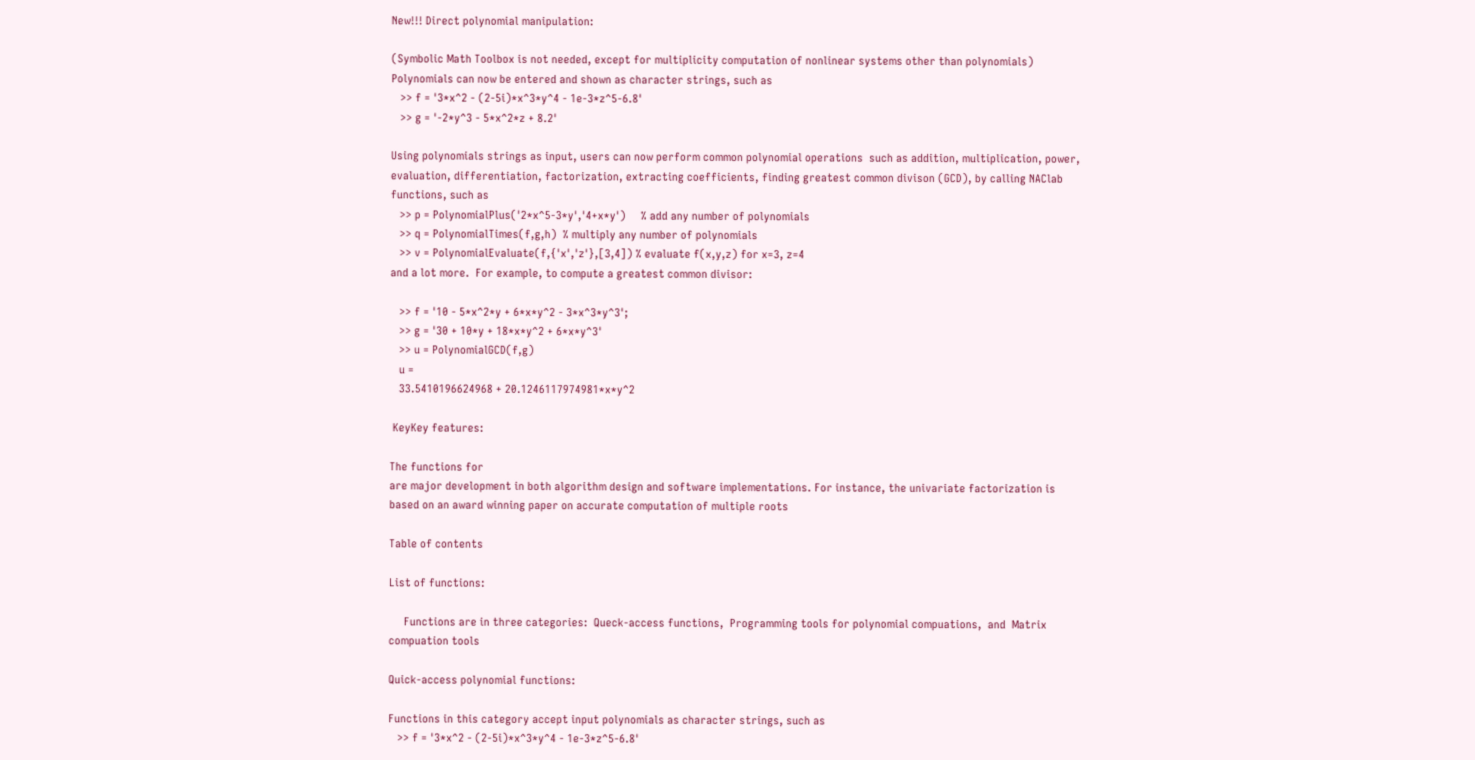New!!! Direct polynomial manipulation:

(Symbolic Math Toolbox is not needed, except for multiplicity computation of nonlinear systems other than polynomials)
Polynomials can now be entered and shown as character strings, such as
   >> f = '3*x^2 - (2-5i)*x^3*y^4 - 1e-3*z^5-6.8'
   >> g = '-2*y^3 - 5*x^2*z + 8.2'

Using polynomials strings as input, users can now perform common polynomial operations  such as addition, multiplication, power, evaluation, differentiation, factorization, extracting coefficients, finding greatest common divison (GCD), by calling NAClab functions, such as
   >> p = PolynomialPlus('2*x^5-3*y','4+x*y')     % add any number of polynomials
   >> q = PolynomialTimes(f,g,h)  % multiply any number of polynomials
   >> v = PolynomialEvaluate(f,{'x','z'},[3,4]) % evaluate f(x,y,z) for x=3, z=4
and a lot more.  For example, to compute a greatest common divisor:

   >> f = '10 - 5*x^2*y + 6*x*y^2 - 3*x^3*y^3';
   >> g = '30 + 10*y + 18*x*y^2 + 6*x*y^3'
   >> u = PolynomialGCD(f,g)
   u =
   33.5410196624968 + 20.1246117974981*x*y^2

 KeyKey features:

The functions for
are major development in both algorithm design and software implementations. For instance, the univariate factorization is based on an award winning paper on accurate computation of multiple roots

Table of contents

List of functions:

     Functions are in three categories:  Queck-access functions,  Programming tools for polynomial compuations,  and  Matrix compuation tools

Quick-access polynomial functions:

Functions in this category accept input polynomials as character strings, such as
   >> f = '3*x^2 - (2-5i)*x^3*y^4 - 1e-3*z^5-6.8'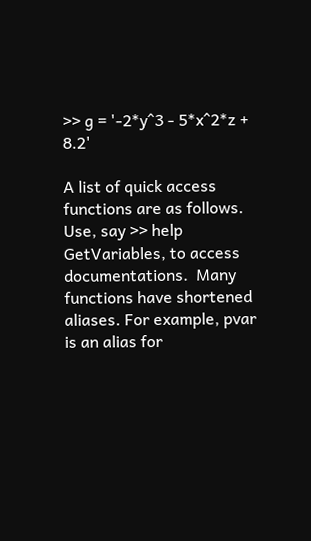>> g = '-2*y^3 - 5*x^2*z + 8.2'

A list of quick access functions are as follows.  Use, say >> help GetVariables, to access documentations.  Many functions have shortened aliases. For example, pvar is an alias for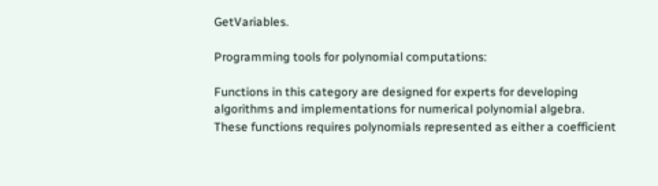GetVariables.

Programming tools for polynomial computations:

Functions in this category are designed for experts for developing algorithms and implementations for numerical polynomial algebra. These functions requires polynomials represented as either a coefficient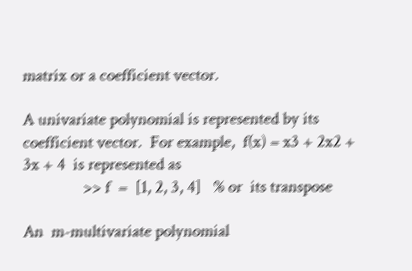matrix or a coefficient vector.

A univariate polynomial is represented by its coefficient vector.  For example,  f(x) = x3 + 2x2 + 3x + 4  is represented as
               >> f  =  [1, 2, 3, 4]   % or  its transpose

An  m-multivariate polynomial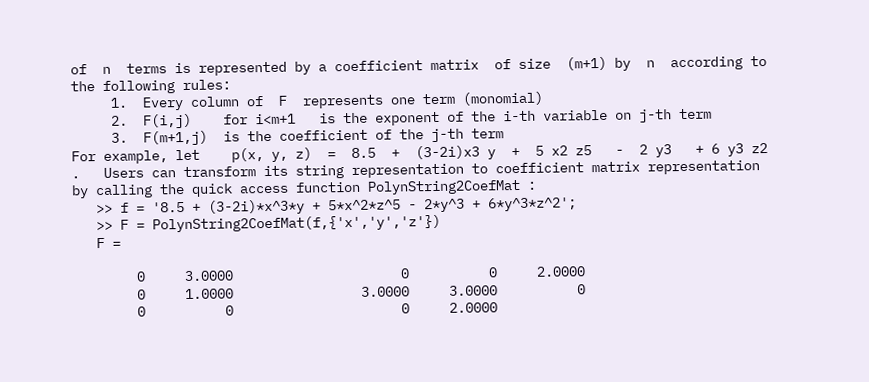of  n  terms is represented by a coefficient matrix  of size  (m+1) by  n  according to the following rules:
     1.  Every column of  F  represents one term (monomial)
     2.  F(i,j)    for i<m+1   is the exponent of the i-th variable on j-th term
     3.  F(m+1,j)  is the coefficient of the j-th term
For example, let    p(x, y, z)  =  8.5  +  (3-2i)x3 y  +  5 x2 z5   -  2 y3   + 6 y3 z2  .   Users can transform its string representation to coefficient matrix representation by calling the quick access function PolynString2CoefMat :
   >> f = '8.5 + (3-2i)*x^3*y + 5*x^2*z^5 - 2*y^3 + 6*y^3*z^2';
   >> F = PolynString2CoefMat(f,{'x','y','z'})
   F =

        0     3.0000                     0          0     2.0000
        0     1.0000                3.0000     3.0000          0
        0          0                     0     2.0000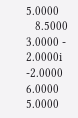5.0000
   8.5000     3.0000 - 2.0000i     -2.0000     6.0000     5.0000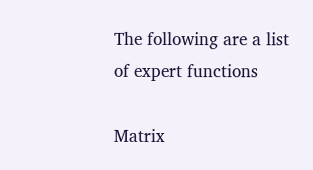The following are a list of expert functions

Matrix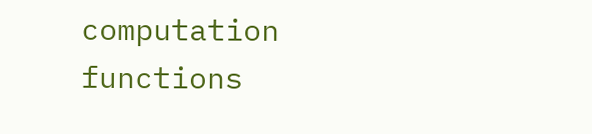computation functions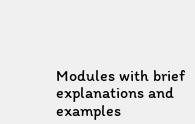Modules with brief explanations and examples